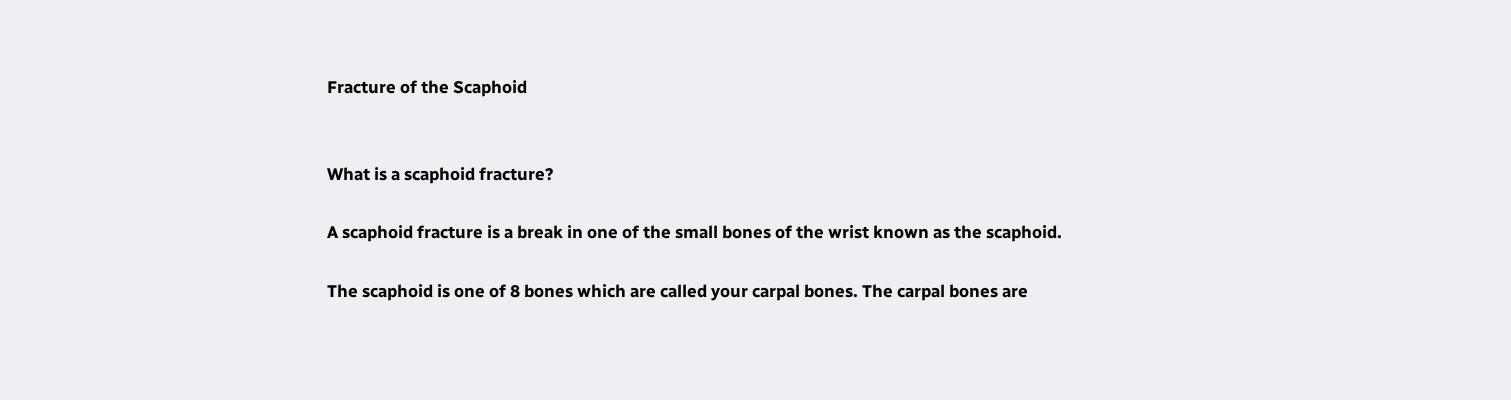Fracture of the Scaphoid


What is a scaphoid fracture?

A scaphoid fracture is a break in one of the small bones of the wrist known as the scaphoid.

The scaphoid is one of 8 bones which are called your carpal bones. The carpal bones are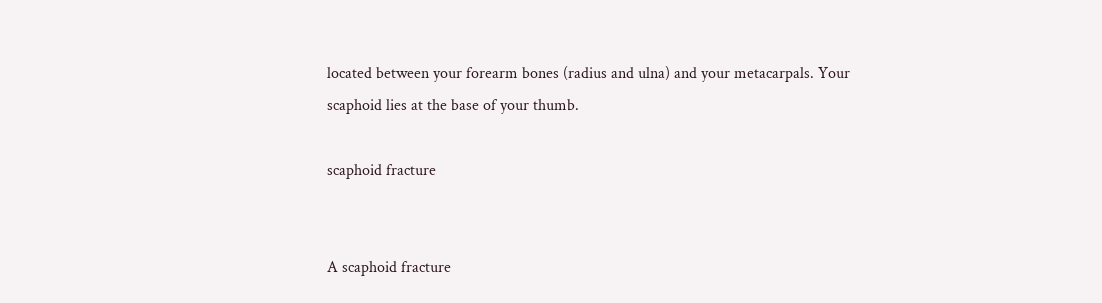located between your forearm bones (radius and ulna) and your metacarpals. Your scaphoid lies at the base of your thumb.

scaphoid fracture


A scaphoid fracture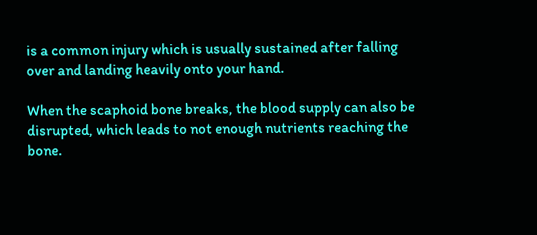is a common injury which is usually sustained after falling over and landing heavily onto your hand.

When the scaphoid bone breaks, the blood supply can also be disrupted, which leads to not enough nutrients reaching the bone.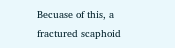Becuase of this, a fractured scaphoid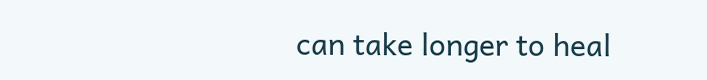can take longer to heal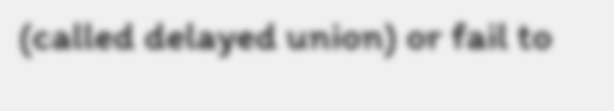(called delayed union) or fail to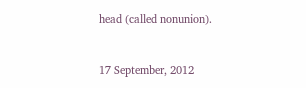head (called nonunion).


17 September, 2012